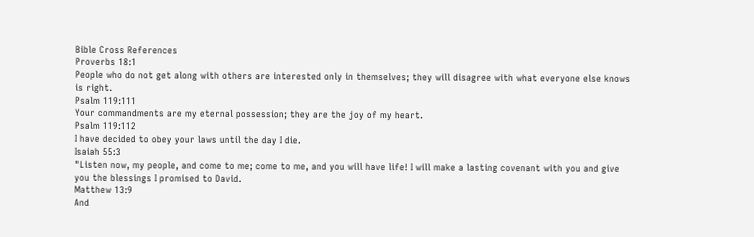Bible Cross References
Proverbs 18:1
People who do not get along with others are interested only in themselves; they will disagree with what everyone else knows is right.
Psalm 119:111
Your commandments are my eternal possession; they are the joy of my heart.
Psalm 119:112
I have decided to obey your laws until the day I die.
Isaiah 55:3
"Listen now, my people, and come to me; come to me, and you will have life! I will make a lasting covenant with you and give you the blessings I promised to David.
Matthew 13:9
And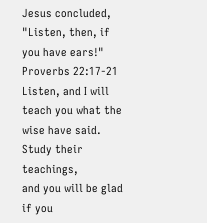Jesus concluded, "Listen, then, if you have ears!"
Proverbs 22:17-21
Listen, and I will teach you what the wise have said. Study their teachings,
and you will be glad if you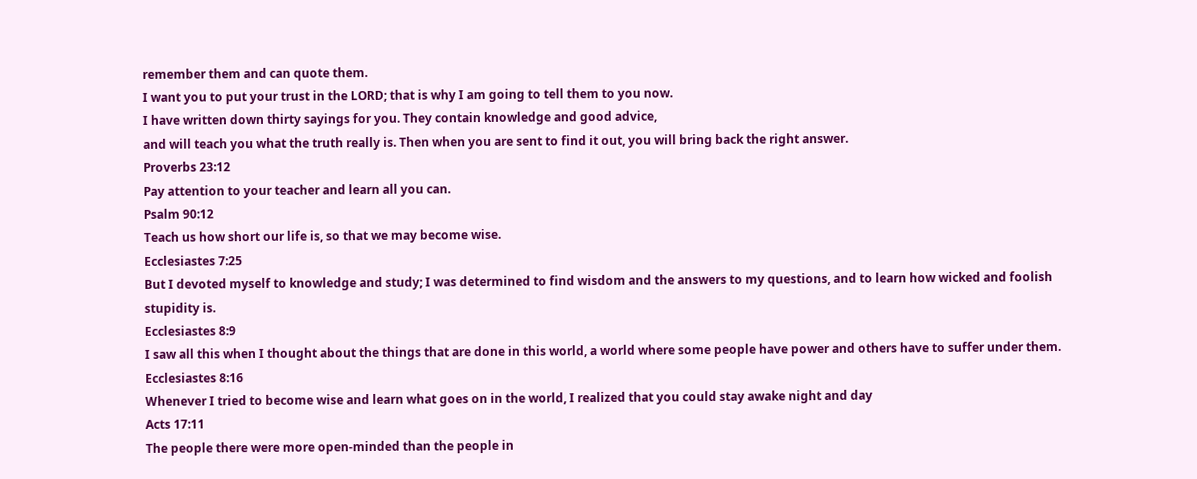remember them and can quote them.
I want you to put your trust in the LORD; that is why I am going to tell them to you now.
I have written down thirty sayings for you. They contain knowledge and good advice,
and will teach you what the truth really is. Then when you are sent to find it out, you will bring back the right answer.
Proverbs 23:12
Pay attention to your teacher and learn all you can.
Psalm 90:12
Teach us how short our life is, so that we may become wise.
Ecclesiastes 7:25
But I devoted myself to knowledge and study; I was determined to find wisdom and the answers to my questions, and to learn how wicked and foolish stupidity is.
Ecclesiastes 8:9
I saw all this when I thought about the things that are done in this world, a world where some people have power and others have to suffer under them.
Ecclesiastes 8:16
Whenever I tried to become wise and learn what goes on in the world, I realized that you could stay awake night and day
Acts 17:11
The people there were more open-minded than the people in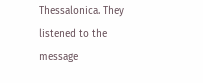Thessalonica. They listened to the message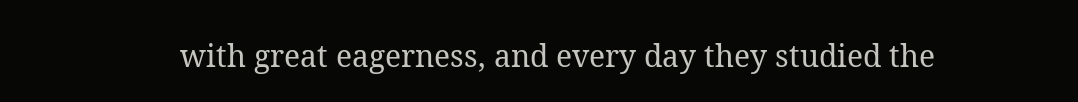with great eagerness, and every day they studied the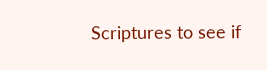Scriptures to see if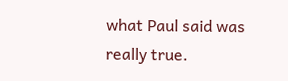what Paul said was really true.